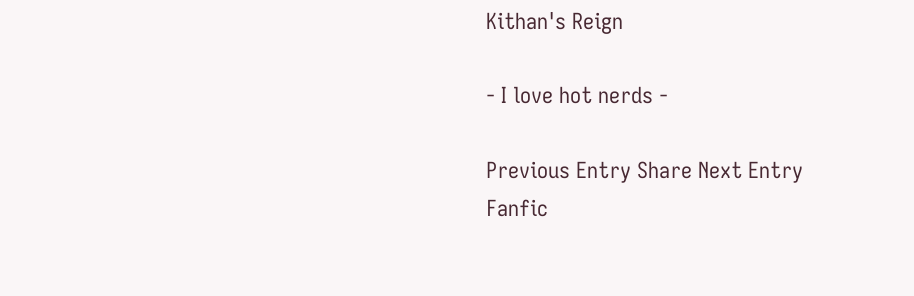Kithan's Reign

- I love hot nerds -

Previous Entry Share Next Entry
Fanfic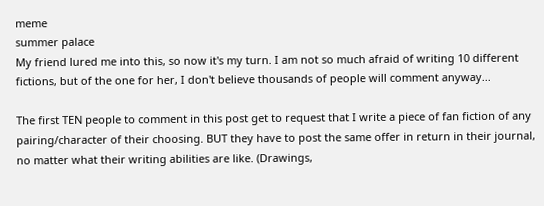meme
summer palace
My friend lured me into this, so now it's my turn. I am not so much afraid of writing 10 different fictions, but of the one for her, I don't believe thousands of people will comment anyway...

The first TEN people to comment in this post get to request that I write a piece of fan fiction of any pairing/character of their choosing. BUT they have to post the same offer in return in their journal, no matter what their writing abilities are like. (Drawings,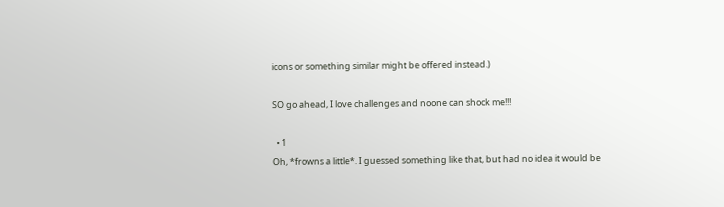icons or something similar might be offered instead.)

SO go ahead, I love challenges and noone can shock me!!!

  • 1
Oh, *frowns a little*. I guessed something like that, but had no idea it would be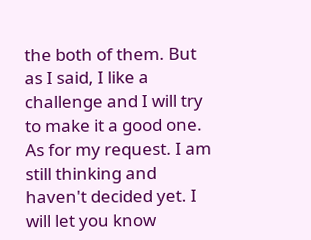the both of them. But as I said, I like a challenge and I will try to make it a good one. As for my request. I am still thinking and haven't decided yet. I will let you know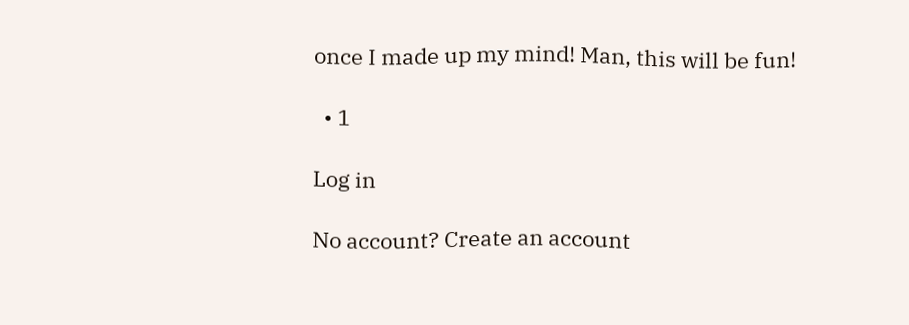once I made up my mind! Man, this will be fun!

  • 1

Log in

No account? Create an account